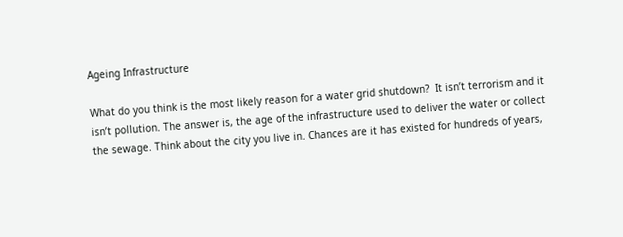Ageing Infrastructure

What do you think is the most likely reason for a water grid shutdown?  It isn’t terrorism and it isn’t pollution. The answer is, the age of the infrastructure used to deliver the water or collect the sewage. Think about the city you live in. Chances are it has existed for hundreds of years,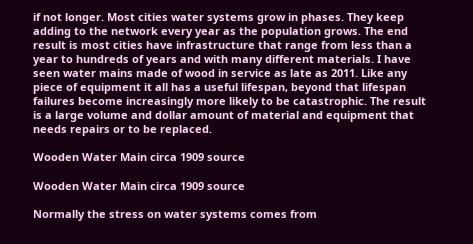if not longer. Most cities water systems grow in phases. They keep adding to the network every year as the population grows. The end result is most cities have infrastructure that range from less than a year to hundreds of years and with many different materials. I have seen water mains made of wood in service as late as 2011. Like any piece of equipment it all has a useful lifespan, beyond that lifespan failures become increasingly more likely to be catastrophic. The result is a large volume and dollar amount of material and equipment that needs repairs or to be replaced.

Wooden Water Main circa 1909 source

Wooden Water Main circa 1909 source

Normally the stress on water systems comes from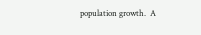population growth.  A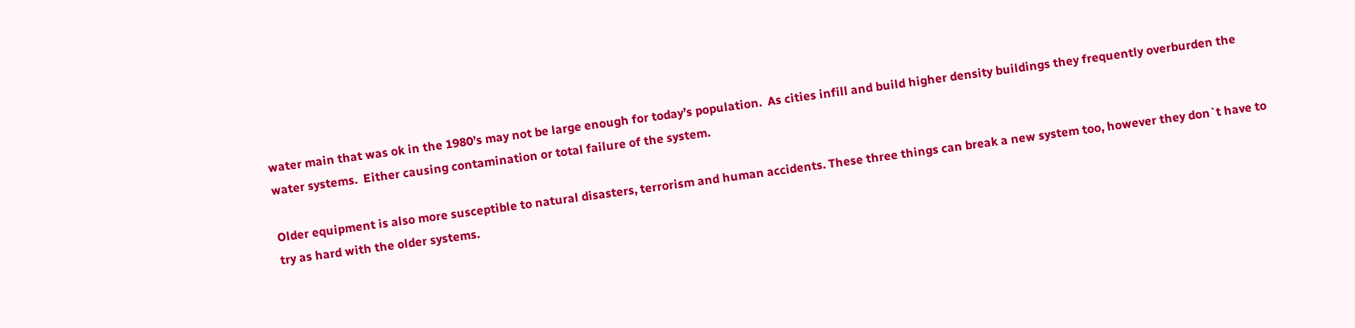water main that was ok in the 1980’s may not be large enough for today’s population.  As cities infill and build higher density buildings they frequently overburden the water systems.  Either causing contamination or total failure of the system.

Older equipment is also more susceptible to natural disasters, terrorism and human accidents. These three things can break a new system too, however they don`t have to try as hard with the older systems.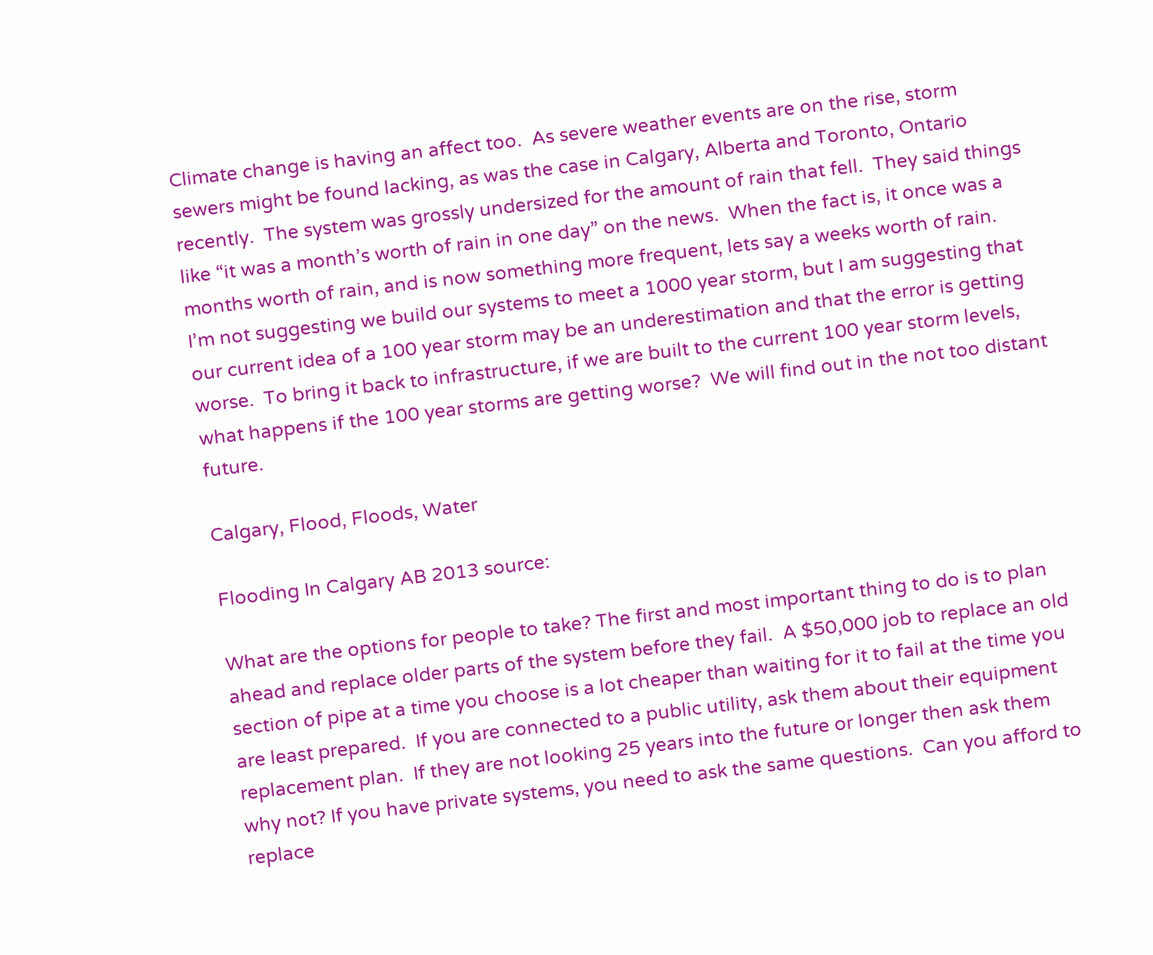Climate change is having an affect too.  As severe weather events are on the rise, storm sewers might be found lacking, as was the case in Calgary, Alberta and Toronto, Ontario recently.  The system was grossly undersized for the amount of rain that fell.  They said things like “it was a month’s worth of rain in one day” on the news.  When the fact is, it once was a months worth of rain, and is now something more frequent, lets say a weeks worth of rain.    I’m not suggesting we build our systems to meet a 1000 year storm, but I am suggesting that our current idea of a 100 year storm may be an underestimation and that the error is getting worse.  To bring it back to infrastructure, if we are built to the current 100 year storm levels, what happens if the 100 year storms are getting worse?  We will find out in the not too distant future.

Calgary, Flood, Floods, Water

Flooding In Calgary AB 2013 source:

What are the options for people to take? The first and most important thing to do is to plan ahead and replace older parts of the system before they fail.  A $50,000 job to replace an old section of pipe at a time you choose is a lot cheaper than waiting for it to fail at the time you are least prepared.  If you are connected to a public utility, ask them about their equipment replacement plan.  If they are not looking 25 years into the future or longer then ask them why not? If you have private systems, you need to ask the same questions.  Can you afford to replace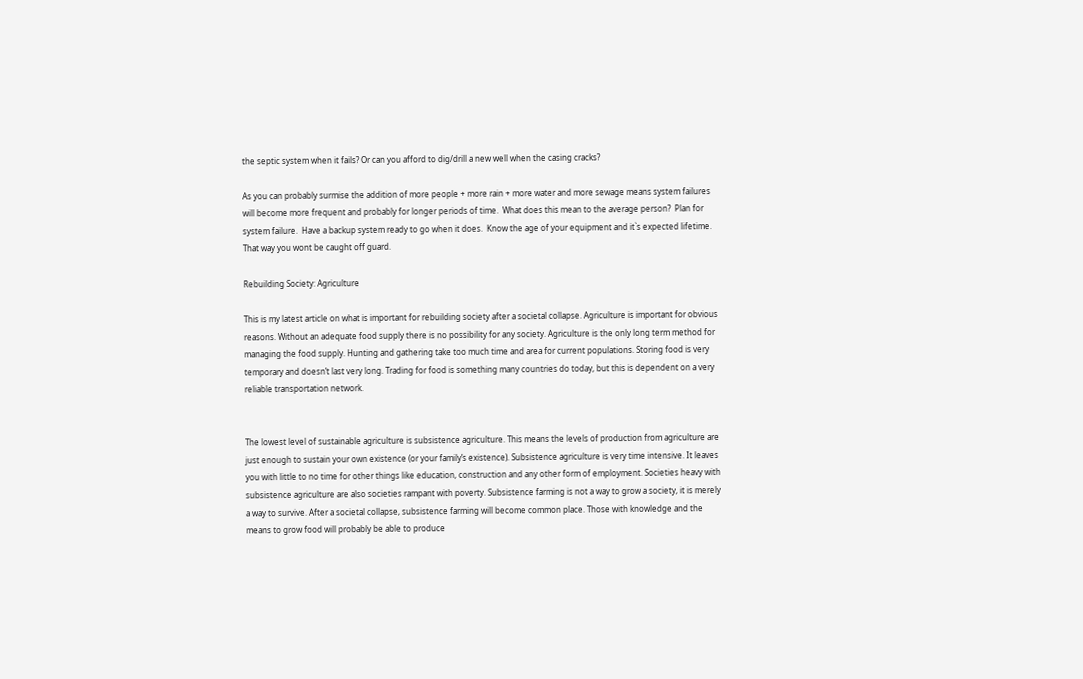the septic system when it fails? Or can you afford to dig/drill a new well when the casing cracks?

As you can probably surmise the addition of more people + more rain + more water and more sewage means system failures will become more frequent and probably for longer periods of time.  What does this mean to the average person?  Plan for system failure.  Have a backup system ready to go when it does.  Know the age of your equipment and it`s expected lifetime. That way you wont be caught off guard.

Rebuilding Society: Agriculture

This is my latest article on what is important for rebuilding society after a societal collapse. Agriculture is important for obvious reasons. Without an adequate food supply there is no possibility for any society. Agriculture is the only long term method for managing the food supply. Hunting and gathering take too much time and area for current populations. Storing food is very temporary and doesn’t last very long. Trading for food is something many countries do today, but this is dependent on a very reliable transportation network.


The lowest level of sustainable agriculture is subsistence agriculture. This means the levels of production from agriculture are just enough to sustain your own existence (or your family’s existence). Subsistence agriculture is very time intensive. It leaves you with little to no time for other things like education, construction and any other form of employment. Societies heavy with subsistence agriculture are also societies rampant with poverty. Subsistence farming is not a way to grow a society, it is merely a way to survive. After a societal collapse, subsistence farming will become common place. Those with knowledge and the means to grow food will probably be able to produce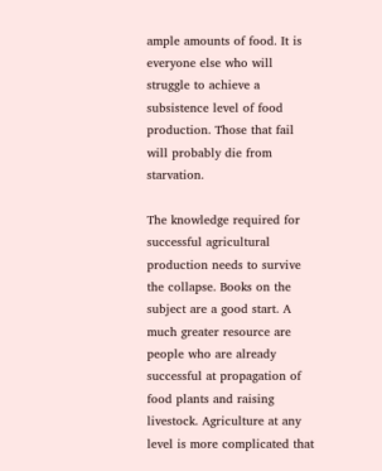ample amounts of food. It is everyone else who will struggle to achieve a subsistence level of food production. Those that fail will probably die from starvation.

The knowledge required for successful agricultural production needs to survive the collapse. Books on the subject are a good start. A much greater resource are people who are already successful at propagation of food plants and raising livestock. Agriculture at any level is more complicated that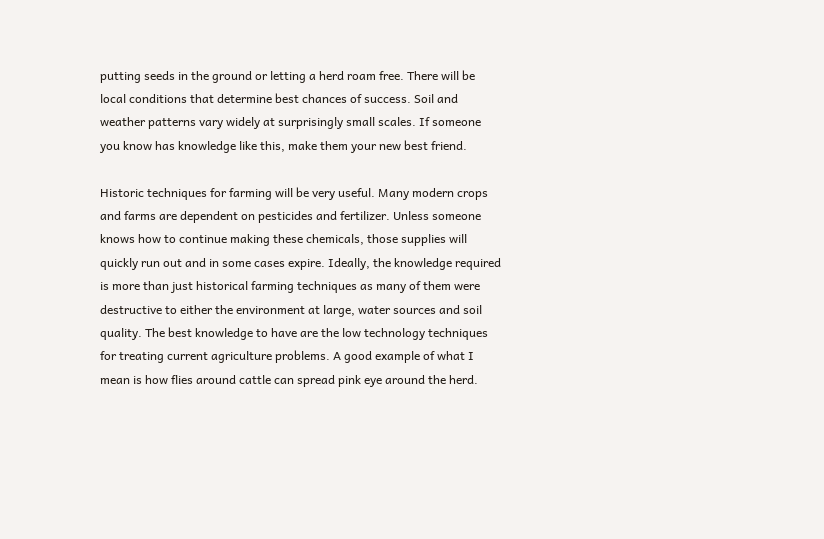putting seeds in the ground or letting a herd roam free. There will be local conditions that determine best chances of success. Soil and weather patterns vary widely at surprisingly small scales. If someone you know has knowledge like this, make them your new best friend.

Historic techniques for farming will be very useful. Many modern crops and farms are dependent on pesticides and fertilizer. Unless someone knows how to continue making these chemicals, those supplies will quickly run out and in some cases expire. Ideally, the knowledge required is more than just historical farming techniques as many of them were destructive to either the environment at large, water sources and soil quality. The best knowledge to have are the low technology techniques for treating current agriculture problems. A good example of what I mean is how flies around cattle can spread pink eye around the herd.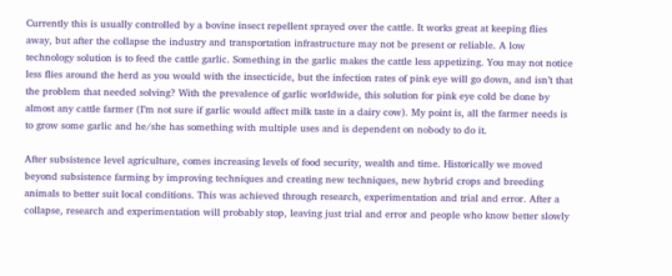Currently this is usually controlled by a bovine insect repellent sprayed over the cattle. It works great at keeping flies away, but after the collapse the industry and transportation infrastructure may not be present or reliable. A low technology solution is to feed the cattle garlic. Something in the garlic makes the cattle less appetizing. You may not notice less flies around the herd as you would with the insecticide, but the infection rates of pink eye will go down, and isn’t that the problem that needed solving? With the prevalence of garlic worldwide, this solution for pink eye cold be done by almost any cattle farmer (I’m not sure if garlic would affect milk taste in a dairy cow). My point is, all the farmer needs is to grow some garlic and he/she has something with multiple uses and is dependent on nobody to do it.

After subsistence level agriculture, comes increasing levels of food security, wealth and time. Historically we moved beyond subsistence farming by improving techniques and creating new techniques, new hybrid crops and breeding animals to better suit local conditions. This was achieved through research, experimentation and trial and error. After a collapse, research and experimentation will probably stop, leaving just trial and error and people who know better slowly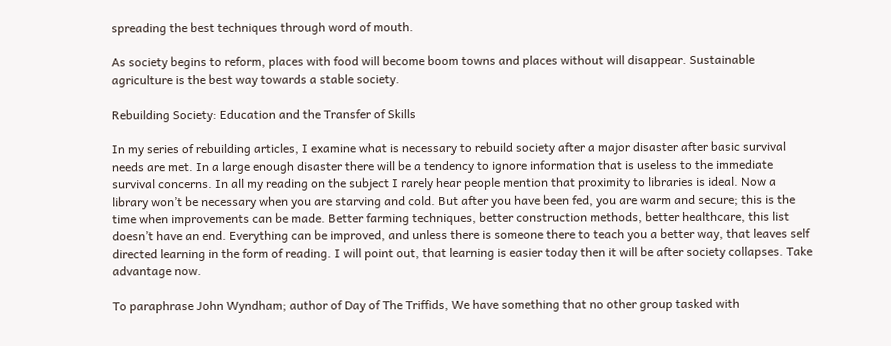spreading the best techniques through word of mouth.

As society begins to reform, places with food will become boom towns and places without will disappear. Sustainable agriculture is the best way towards a stable society.

Rebuilding Society: Education and the Transfer of Skills

In my series of rebuilding articles, I examine what is necessary to rebuild society after a major disaster after basic survival needs are met. In a large enough disaster there will be a tendency to ignore information that is useless to the immediate survival concerns. In all my reading on the subject I rarely hear people mention that proximity to libraries is ideal. Now a library won’t be necessary when you are starving and cold. But after you have been fed, you are warm and secure; this is the time when improvements can be made. Better farming techniques, better construction methods, better healthcare, this list doesn’t have an end. Everything can be improved, and unless there is someone there to teach you a better way, that leaves self directed learning in the form of reading. I will point out, that learning is easier today then it will be after society collapses. Take advantage now.

To paraphrase John Wyndham; author of Day of The Triffids, We have something that no other group tasked with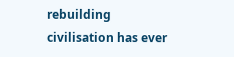rebuilding civilisation has ever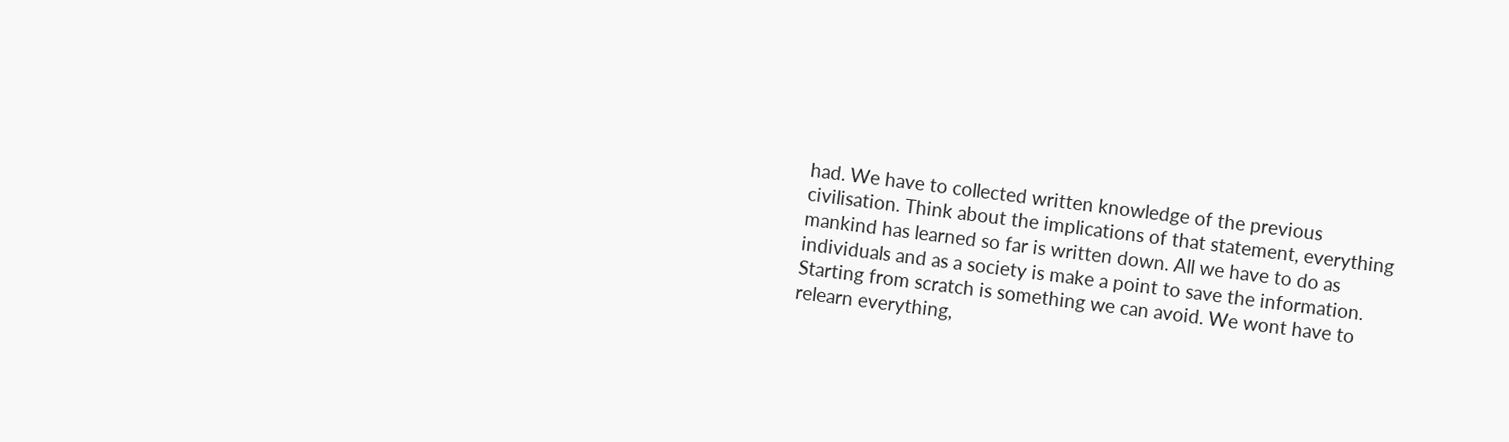had. We have to collected written knowledge of the previous civilisation. Think about the implications of that statement, everything mankind has learned so far is written down. All we have to do as individuals and as a society is make a point to save the information. Starting from scratch is something we can avoid. We wont have to relearn everything,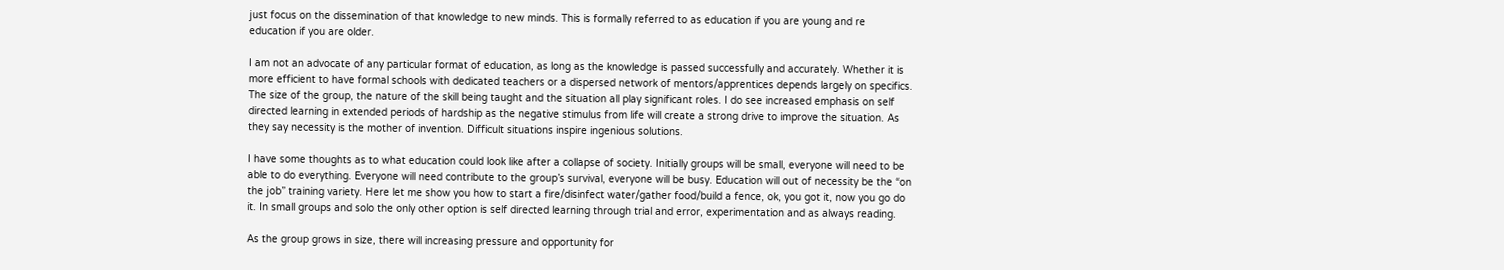just focus on the dissemination of that knowledge to new minds. This is formally referred to as education if you are young and re education if you are older.

I am not an advocate of any particular format of education, as long as the knowledge is passed successfully and accurately. Whether it is more efficient to have formal schools with dedicated teachers or a dispersed network of mentors/apprentices depends largely on specifics. The size of the group, the nature of the skill being taught and the situation all play significant roles. I do see increased emphasis on self directed learning in extended periods of hardship as the negative stimulus from life will create a strong drive to improve the situation. As they say necessity is the mother of invention. Difficult situations inspire ingenious solutions.

I have some thoughts as to what education could look like after a collapse of society. Initially groups will be small, everyone will need to be able to do everything. Everyone will need contribute to the group’s survival, everyone will be busy. Education will out of necessity be the “on the job” training variety. Here let me show you how to start a fire/disinfect water/gather food/build a fence, ok, you got it, now you go do it. In small groups and solo the only other option is self directed learning through trial and error, experimentation and as always reading.

As the group grows in size, there will increasing pressure and opportunity for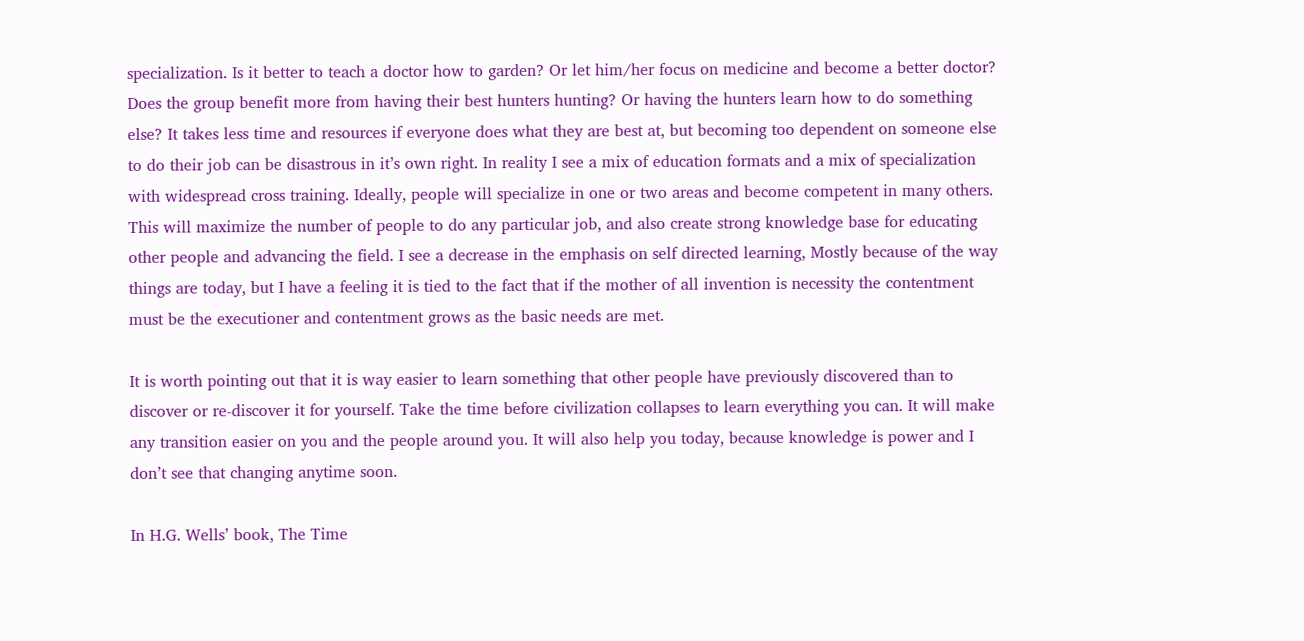specialization. Is it better to teach a doctor how to garden? Or let him/her focus on medicine and become a better doctor? Does the group benefit more from having their best hunters hunting? Or having the hunters learn how to do something else? It takes less time and resources if everyone does what they are best at, but becoming too dependent on someone else to do their job can be disastrous in it’s own right. In reality I see a mix of education formats and a mix of specialization with widespread cross training. Ideally, people will specialize in one or two areas and become competent in many others. This will maximize the number of people to do any particular job, and also create strong knowledge base for educating other people and advancing the field. I see a decrease in the emphasis on self directed learning, Mostly because of the way things are today, but I have a feeling it is tied to the fact that if the mother of all invention is necessity the contentment must be the executioner and contentment grows as the basic needs are met.

It is worth pointing out that it is way easier to learn something that other people have previously discovered than to discover or re-discover it for yourself. Take the time before civilization collapses to learn everything you can. It will make any transition easier on you and the people around you. It will also help you today, because knowledge is power and I don’t see that changing anytime soon.

In H.G. Wells’ book, The Time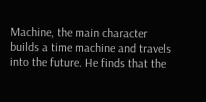Machine, the main character builds a time machine and travels into the future. He finds that the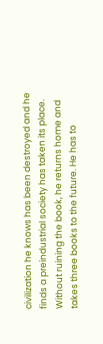civilization he knows has been destroyed and he finds a preindustrial society has taken its place. Without ruining the book, he returns home and takes three books to the future. He has to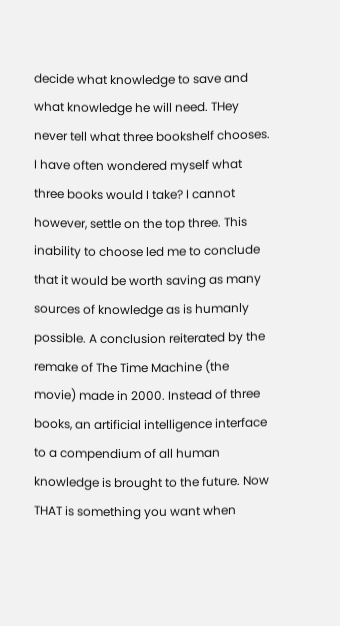decide what knowledge to save and what knowledge he will need. THey never tell what three bookshelf chooses. I have often wondered myself what three books would I take? I cannot however, settle on the top three. This inability to choose led me to conclude that it would be worth saving as many sources of knowledge as is humanly possible. A conclusion reiterated by the remake of The Time Machine (the movie) made in 2000. Instead of three books, an artificial intelligence interface to a compendium of all human knowledge is brought to the future. Now THAT is something you want when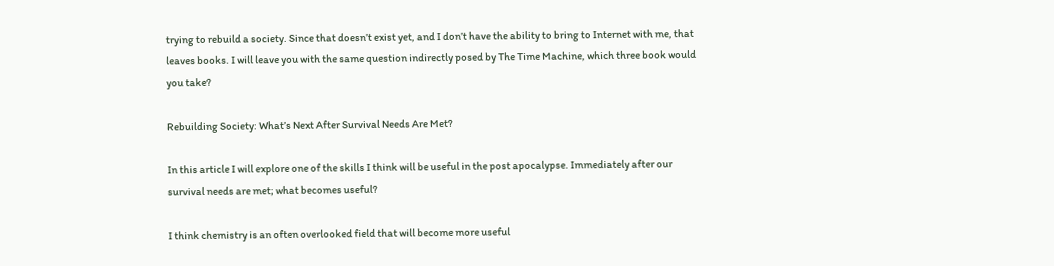trying to rebuild a society. Since that doesn’t exist yet, and I don’t have the ability to bring to Internet with me, that leaves books. I will leave you with the same question indirectly posed by The Time Machine, which three book would you take?

Rebuilding Society: What’s Next After Survival Needs Are Met?

In this article I will explore one of the skills I think will be useful in the post apocalypse. Immediately after our survival needs are met; what becomes useful?

I think chemistry is an often overlooked field that will become more useful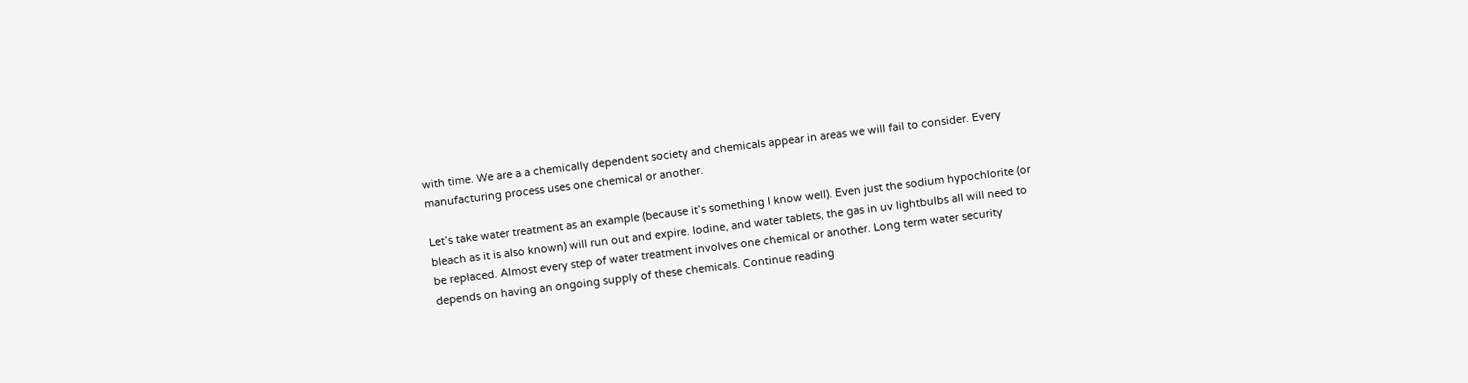with time. We are a a chemically dependent society and chemicals appear in areas we will fail to consider. Every manufacturing process uses one chemical or another.

Let’s take water treatment as an example (because it’s something I know well). Even just the sodium hypochlorite (or bleach as it is also known) will run out and expire. Iodine, and water tablets, the gas in uv lightbulbs all will need to be replaced. Almost every step of water treatment involves one chemical or another. Long term water security depends on having an ongoing supply of these chemicals. Continue reading